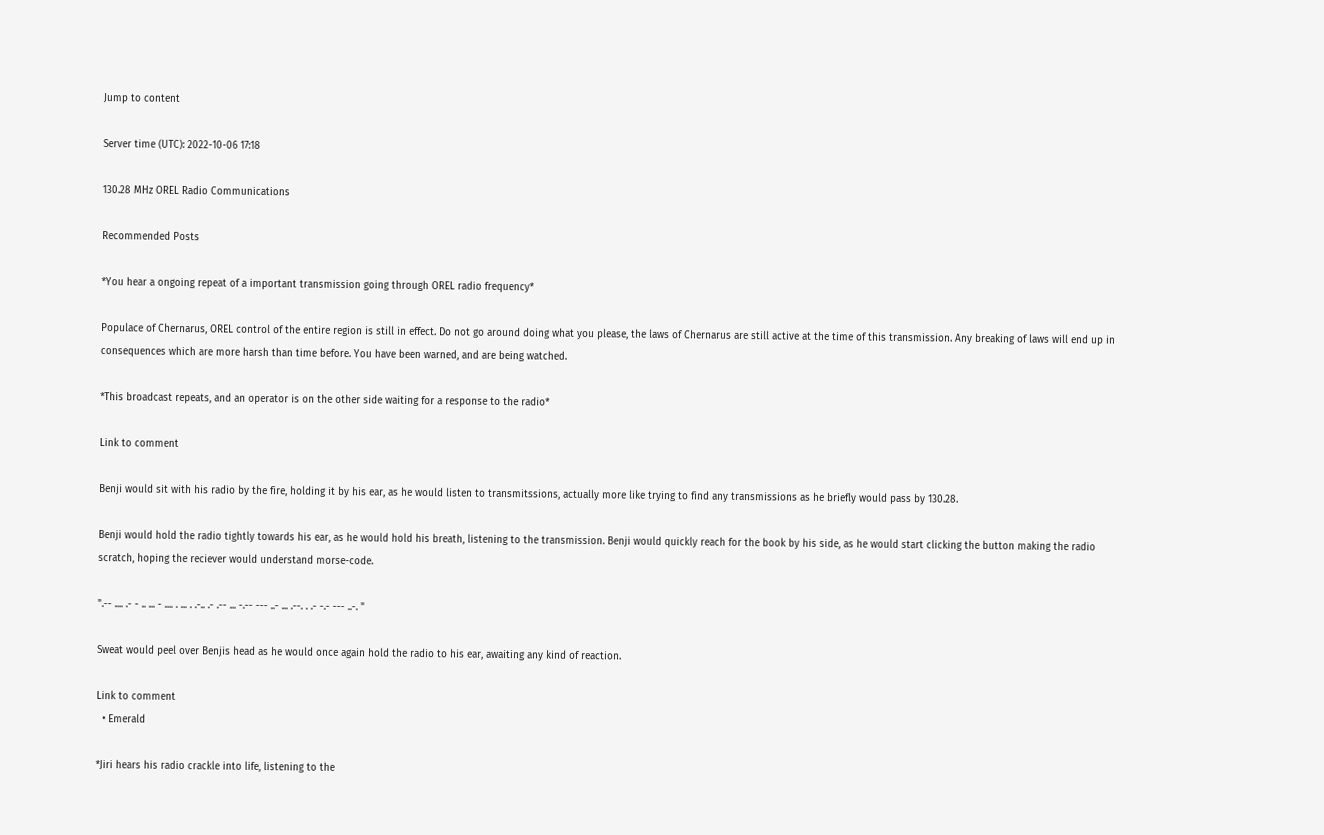Jump to content

Server time (UTC): 2022-10-06 17:18

130.28 MHz OREL Radio Communications

Recommended Posts

*You hear a ongoing repeat of a important transmission going through OREL radio frequency*

Populace of Chernarus, OREL control of the entire region is still in effect. Do not go around doing what you please, the laws of Chernarus are still active at the time of this transmission. Any breaking of laws will end up in consequences which are more harsh than time before. You have been warned, and are being watched.

*This broadcast repeats, and an operator is on the other side waiting for a response to the radio*

Link to comment

Benji would sit with his radio by the fire, holding it by his ear, as he would listen to transmitssions, actually more like trying to find any transmissions as he briefly would pass by 130.28.

Benji would hold the radio tightly towards his ear, as he would hold his breath, listening to the transmission. Benji would quickly reach for the book by his side, as he would start clicking the button making the radio scratch, hoping the reciever would understand morse-code.

".-- .... .- - .. ... - .... . ... . .-.. .- .-- ... -.-- --- ..- ... .--. . .- -.- --- ..-. "

Sweat would peel over Benjis head as he would once again hold the radio to his ear, awaiting any kind of reaction.

Link to comment
  • Emerald

*Jiri hears his radio crackle into life, listening to the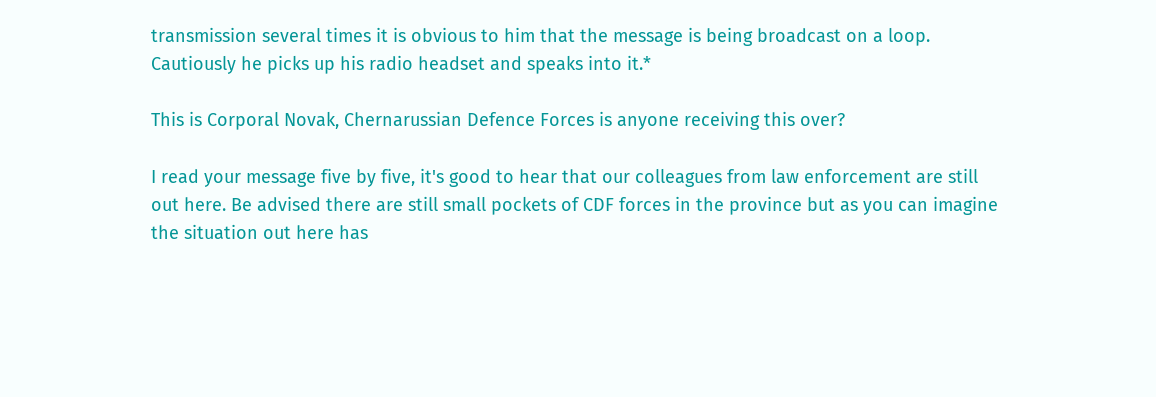transmission several times it is obvious to him that the message is being broadcast on a loop. Cautiously he picks up his radio headset and speaks into it.*

This is Corporal Novak, Chernarussian Defence Forces is anyone receiving this over?

I read your message five by five, it's good to hear that our colleagues from law enforcement are still out here. Be advised there are still small pockets of CDF forces in the province but as you can imagine the situation out here has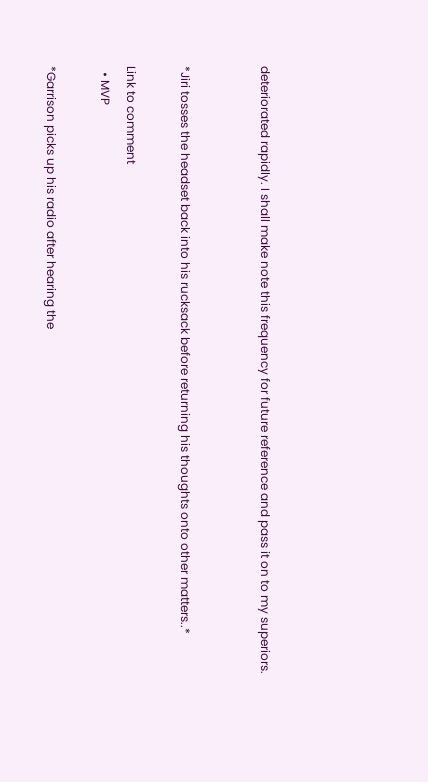deteriorated rapidly. I shall make note this frequency for future reference and pass it on to my superiors.


*Jiri tosses the headset back into his rucksack before returning his thoughts onto other matters..*

Link to comment
  • MVP

*Garrison picks up his radio after hearing the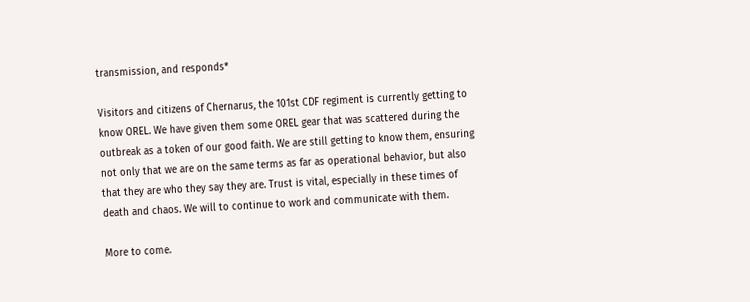transmission, and responds*

Visitors and citizens of Chernarus, the 101st CDF regiment is currently getting to know OREL. We have given them some OREL gear that was scattered during the outbreak as a token of our good faith. We are still getting to know them, ensuring not only that we are on the same terms as far as operational behavior, but also that they are who they say they are. Trust is vital, especially in these times of death and chaos. We will to continue to work and communicate with them.

More to come.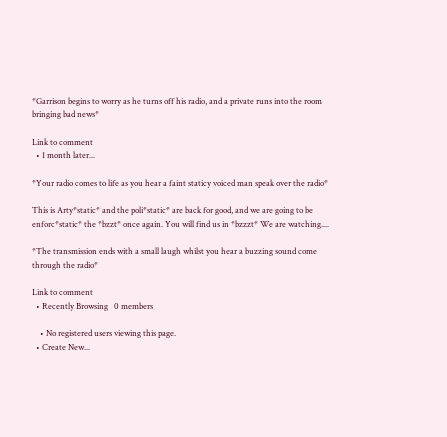*Garrison begins to worry as he turns off his radio, and a private runs into the room bringing bad news*

Link to comment
  • 1 month later...

*Your radio comes to life as you hear a faint staticy voiced man speak over the radio*

This is Arty*static* and the poli*static* are back for good, and we are going to be enforc*static* the *bzzt* once again. You will find us in *bzzzt* We are watching....

*The transmission ends with a small laugh whilst you hear a buzzing sound come through the radio*

Link to comment
  • Recently Browsing   0 members

    • No registered users viewing this page.
  • Create New...